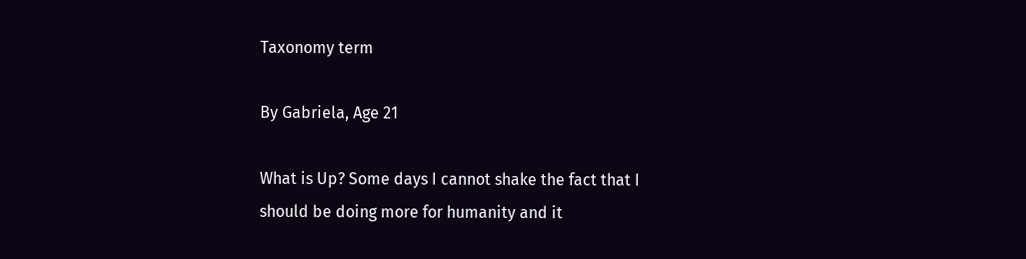Taxonomy term

By Gabriela, Age 21

What is Up? Some days I cannot shake the fact that I should be doing more for humanity and it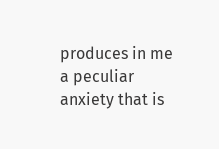produces in me a peculiar anxiety that is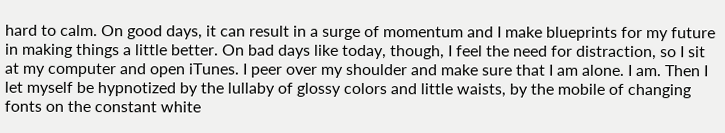hard to calm. On good days, it can result in a surge of momentum and I make blueprints for my future in making things a little better. On bad days like today, though, I feel the need for distraction, so I sit at my computer and open iTunes. I peer over my shoulder and make sure that I am alone. I am. Then I let myself be hypnotized by the lullaby of glossy colors and little waists, by the mobile of changing fonts on the constant white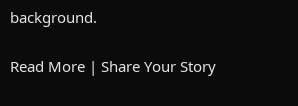background.

Read More | Share Your Story